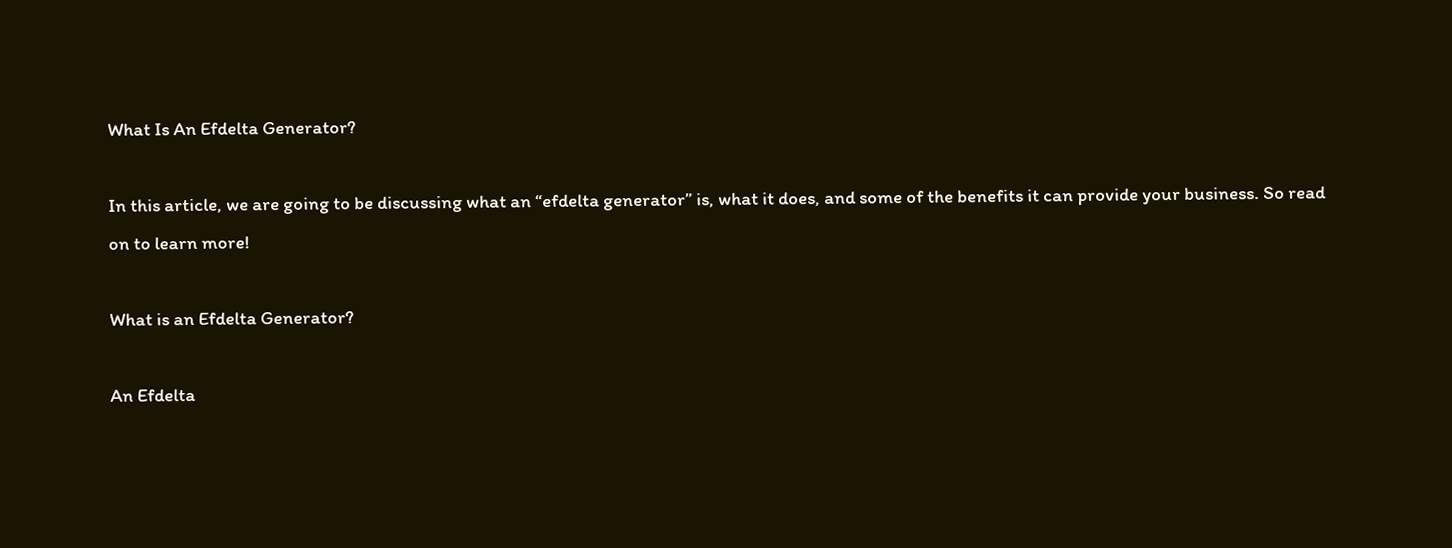What Is An Efdelta Generator?

In this article, we are going to be discussing what an “efdelta generator” is, what it does, and some of the benefits it can provide your business. So read on to learn more!

What is an Efdelta Generator?

An Efdelta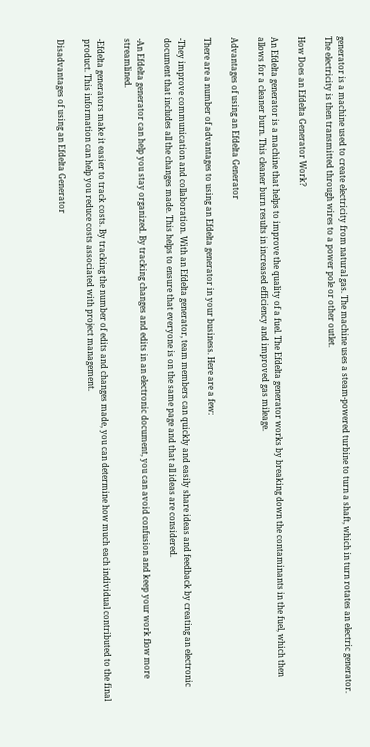generator is a machine used to create electricity from natural gas. The machine uses a steam-powered turbine to turn a shaft, which in turn rotates an electric generator. The electricity is then transmitted through wires to a power pole or other outlet.

How Does an Efdelta Generator Work?

An Efdelta generator is a machine that helps to improve the quality of a fuel. The Efdelta generator works by breaking down the contaminants in the fuel, which then allows for a cleaner burn. This cleaner burn results in increased efficiency and improved gas mileage.

Advantages of using an Efdelta Generator

There are a number of advantages to using an Efdelta generator in your business. Here are a few:

-They improve communication and collaboration. With an Efdelta generator, team members can quickly and easily share ideas and feedback by creating an electronic document that includes all the changes made. This helps to ensure that everyone is on the same page and that all ideas are considered.

-An Efdelta generator can help you stay organized. By tracking changes and edits in an electronic document, you can avoid confusion and keep your work flow more streamlined.

-Efdelta generators make it easier to track costs. By tracking the number of edits and changes made, you can determine how much each individual contributed to the final product. This information can help you reduce costs associated with project management.

Disadvantages of using an Efdelta Generator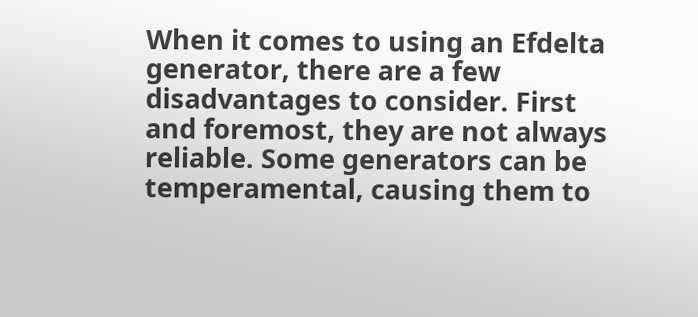When it comes to using an Efdelta generator, there are a few disadvantages to consider. First and foremost, they are not always reliable. Some generators can be temperamental, causing them to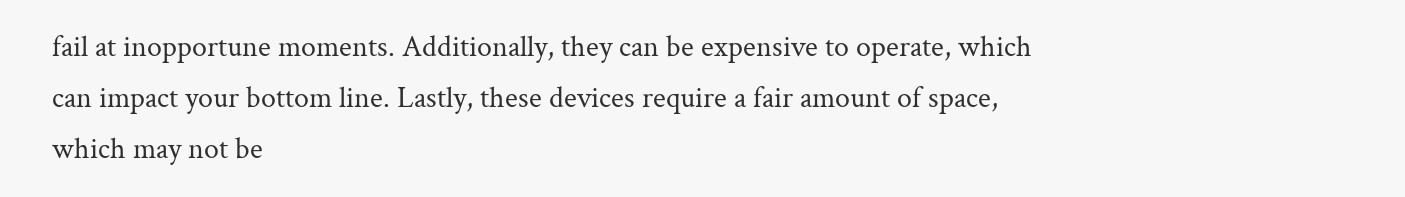fail at inopportune moments. Additionally, they can be expensive to operate, which can impact your bottom line. Lastly, these devices require a fair amount of space, which may not be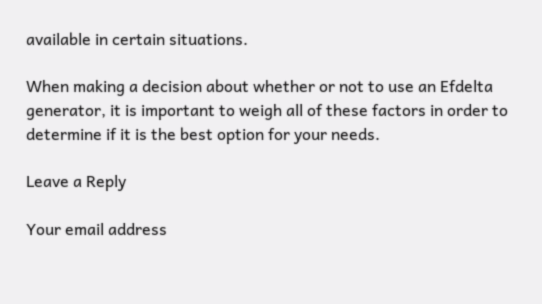available in certain situations.

When making a decision about whether or not to use an Efdelta generator, it is important to weigh all of these factors in order to determine if it is the best option for your needs.

Leave a Reply

Your email address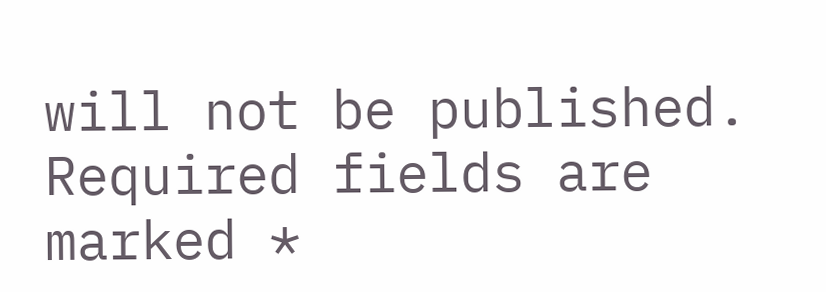will not be published. Required fields are marked *